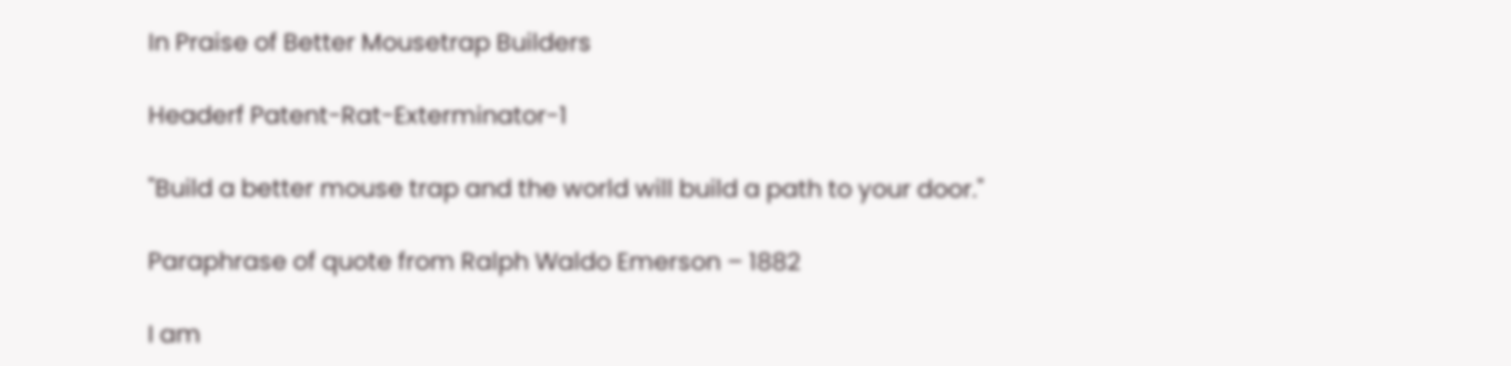In Praise of Better Mousetrap Builders

Headerf Patent-Rat-Exterminator-1

"Build a better mouse trap and the world will build a path to your door."

Paraphrase of quote from Ralph Waldo Emerson – 1882

I am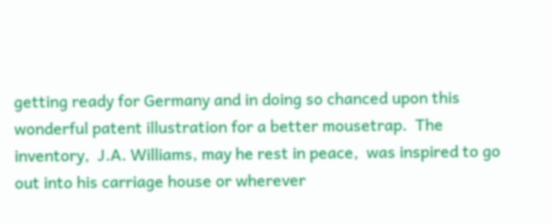getting ready for Germany and in doing so chanced upon this wonderful patent illustration for a better mousetrap.  The inventory,  J.A. Williams, may he rest in peace,  was inspired to go out into his carriage house or wherever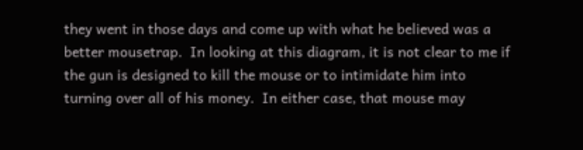they went in those days and come up with what he believed was a better mousetrap.  In looking at this diagram, it is not clear to me if the gun is designed to kill the mouse or to intimidate him into turning over all of his money.  In either case, that mouse may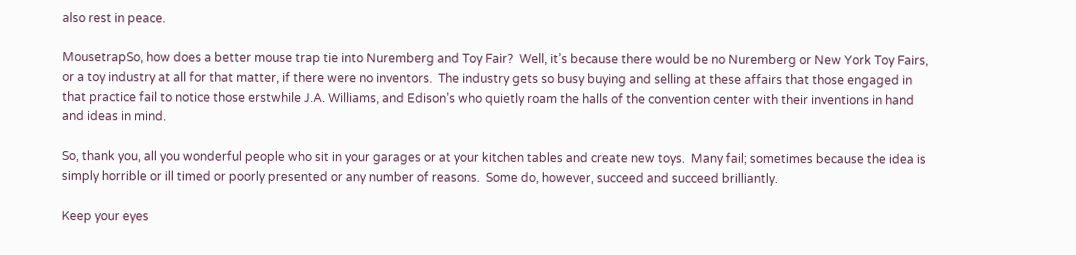also rest in peace.

MousetrapSo, how does a better mouse trap tie into Nuremberg and Toy Fair?  Well, it’s because there would be no Nuremberg or New York Toy Fairs, or a toy industry at all for that matter, if there were no inventors.  The industry gets so busy buying and selling at these affairs that those engaged in that practice fail to notice those erstwhile J.A. Williams, and Edison’s who quietly roam the halls of the convention center with their inventions in hand and ideas in mind.

So, thank you, all you wonderful people who sit in your garages or at your kitchen tables and create new toys.  Many fail; sometimes because the idea is simply horrible or ill timed or poorly presented or any number of reasons.  Some do, however, succeed and succeed brilliantly.

Keep your eyes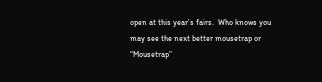open at this year’s fairs.  Who knows you may see the next better mousetrap or “Mousetrap”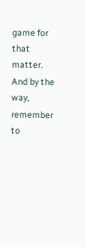game for that matter.  And by the way, remember to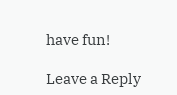have fun!

Leave a Reply